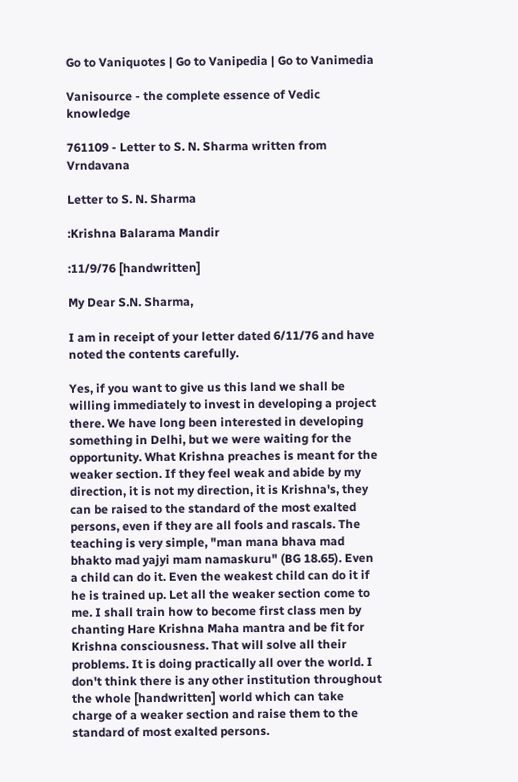Go to Vaniquotes | Go to Vanipedia | Go to Vanimedia

Vanisource - the complete essence of Vedic knowledge

761109 - Letter to S. N. Sharma written from Vrndavana

Letter to S. N. Sharma

:Krishna Balarama Mandir

:11/9/76 [handwritten]

My Dear S.N. Sharma,

I am in receipt of your letter dated 6/11/76 and have noted the contents carefully.

Yes, if you want to give us this land we shall be willing immediately to invest in developing a project there. We have long been interested in developing something in Delhi, but we were waiting for the opportunity. What Krishna preaches is meant for the weaker section. If they feel weak and abide by my direction, it is not my direction, it is Krishna's, they can be raised to the standard of the most exalted persons, even if they are all fools and rascals. The teaching is very simple, "man mana bhava mad bhakto mad yajyi mam namaskuru" (BG 18.65). Even a child can do it. Even the weakest child can do it if he is trained up. Let all the weaker section come to me. I shall train how to become first class men by chanting Hare Krishna Maha mantra and be fit for Krishna consciousness. That will solve all their problems. It is doing practically all over the world. I don't think there is any other institution throughout the whole [handwritten] world which can take charge of a weaker section and raise them to the standard of most exalted persons.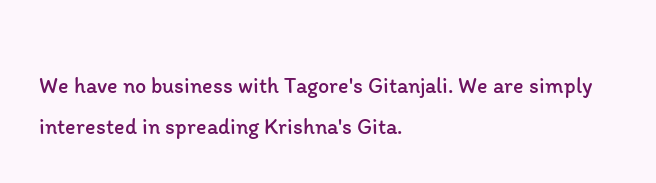We have no business with Tagore's Gitanjali. We are simply interested in spreading Krishna's Gita.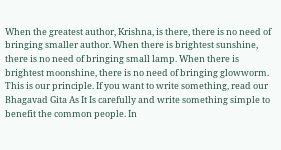When the greatest author, Krishna, is there, there is no need of bringing smaller author. When there is brightest sunshine, there is no need of bringing small lamp. When there is brightest moonshine, there is no need of bringing glowworm. This is our principle. If you want to write something, read our Bhagavad Gita As It Is carefully and write something simple to benefit the common people. In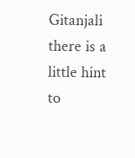Gitanjali there is a little hint to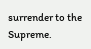surrender to the Supreme.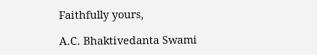Faithfully yours,

A.C. Bhaktivedanta Swami